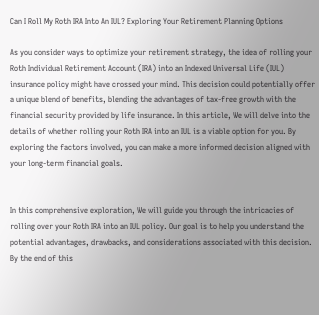Can I Roll My Roth IRA Into An IUL? Exploring Your Retirement Planning Options

As you consider ways to optimize your retirement strategy, the idea of rolling your Roth Individual Retirement Account (IRA) into an Indexed Universal Life (IUL) insurance policy might have crossed your mind. This decision could potentially offer a unique blend of benefits, blending the advantages of tax-free growth with the financial security provided by life insurance. In this article, We will delve into the details of whether rolling your Roth IRA into an IUL is a viable option for you. By exploring the factors involved, you can make a more informed decision aligned with your long-term financial goals.


In this comprehensive exploration, We will guide you through the intricacies of rolling over your Roth IRA into an IUL policy. Our goal is to help you understand the potential advantages, drawbacks, and considerations associated with this decision. By the end of this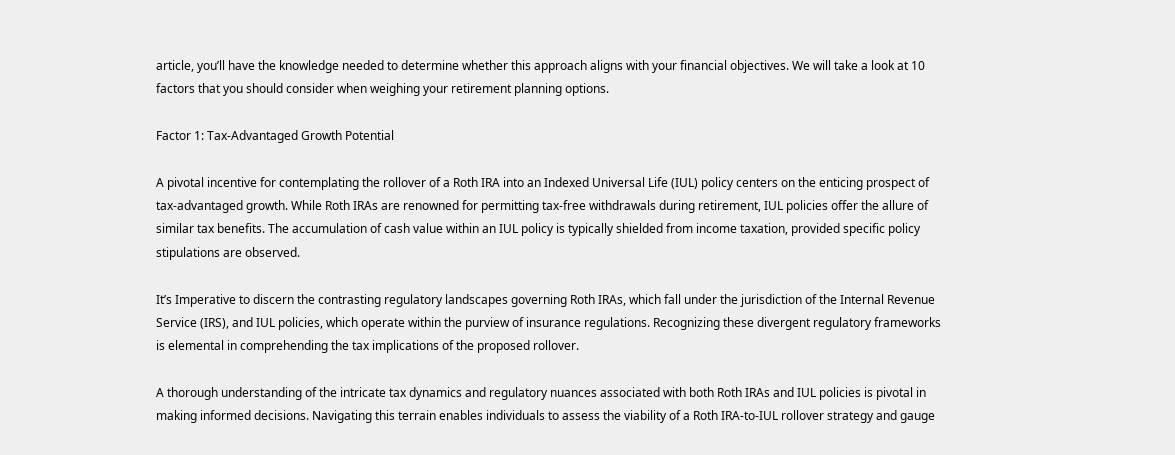article, you’ll have the knowledge needed to determine whether this approach aligns with your financial objectives. We will take a look at 10 factors that you should consider when weighing your retirement planning options.

Factor 1: Tax-Advantaged Growth Potential

A pivotal incentive for contemplating the rollover of a Roth IRA into an Indexed Universal Life (IUL) policy centers on the enticing prospect of tax-advantaged growth. While Roth IRAs are renowned for permitting tax-free withdrawals during retirement, IUL policies offer the allure of similar tax benefits. The accumulation of cash value within an IUL policy is typically shielded from income taxation, provided specific policy stipulations are observed.

It’s Imperative to discern the contrasting regulatory landscapes governing Roth IRAs, which fall under the jurisdiction of the Internal Revenue Service (IRS), and IUL policies, which operate within the purview of insurance regulations. Recognizing these divergent regulatory frameworks is elemental in comprehending the tax implications of the proposed rollover.

A thorough understanding of the intricate tax dynamics and regulatory nuances associated with both Roth IRAs and IUL policies is pivotal in making informed decisions. Navigating this terrain enables individuals to assess the viability of a Roth IRA-to-IUL rollover strategy and gauge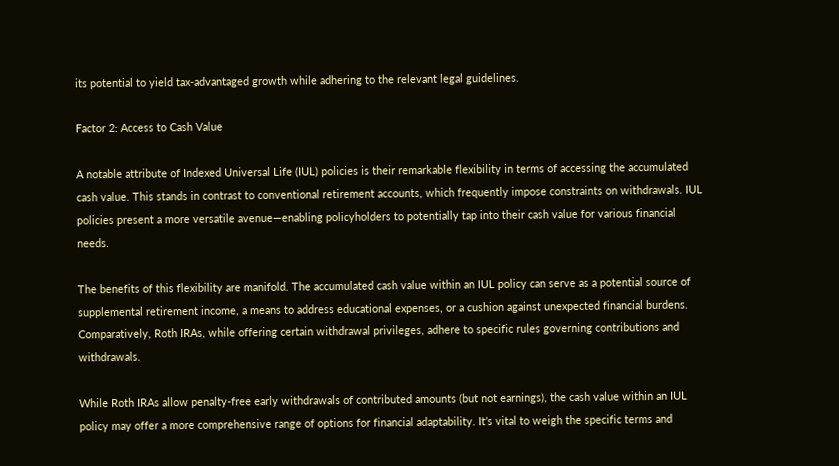its potential to yield tax-advantaged growth while adhering to the relevant legal guidelines.

Factor 2: Access to Cash Value

A notable attribute of Indexed Universal Life (IUL) policies is their remarkable flexibility in terms of accessing the accumulated cash value. This stands in contrast to conventional retirement accounts, which frequently impose constraints on withdrawals. IUL policies present a more versatile avenue—enabling policyholders to potentially tap into their cash value for various financial needs.

The benefits of this flexibility are manifold. The accumulated cash value within an IUL policy can serve as a potential source of supplemental retirement income, a means to address educational expenses, or a cushion against unexpected financial burdens. Comparatively, Roth IRAs, while offering certain withdrawal privileges, adhere to specific rules governing contributions and withdrawals.

While Roth IRAs allow penalty-free early withdrawals of contributed amounts (but not earnings), the cash value within an IUL policy may offer a more comprehensive range of options for financial adaptability. It’s vital to weigh the specific terms and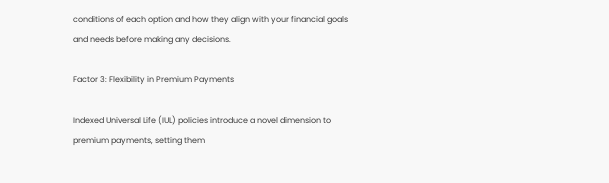conditions of each option and how they align with your financial goals and needs before making any decisions.

Factor 3: Flexibility in Premium Payments

Indexed Universal Life (IUL) policies introduce a novel dimension to premium payments, setting them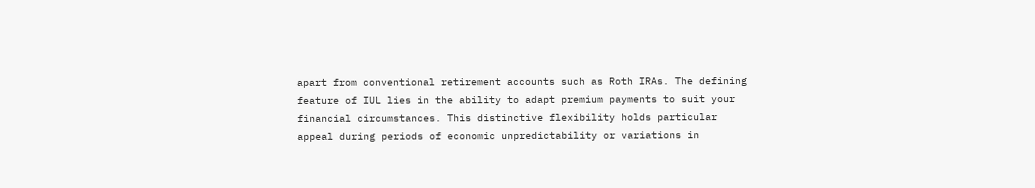apart from conventional retirement accounts such as Roth IRAs. The defining feature of IUL lies in the ability to adapt premium payments to suit your financial circumstances. This distinctive flexibility holds particular appeal during periods of economic unpredictability or variations in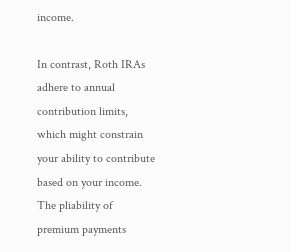income.

In contrast, Roth IRAs adhere to annual contribution limits, which might constrain your ability to contribute based on your income. The pliability of premium payments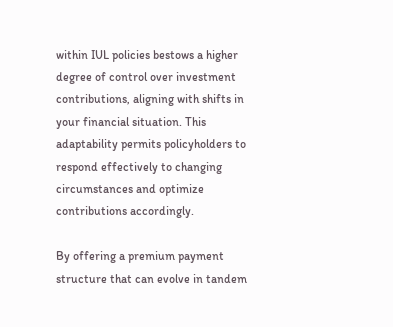within IUL policies bestows a higher degree of control over investment contributions, aligning with shifts in your financial situation. This adaptability permits policyholders to respond effectively to changing circumstances and optimize contributions accordingly.

By offering a premium payment structure that can evolve in tandem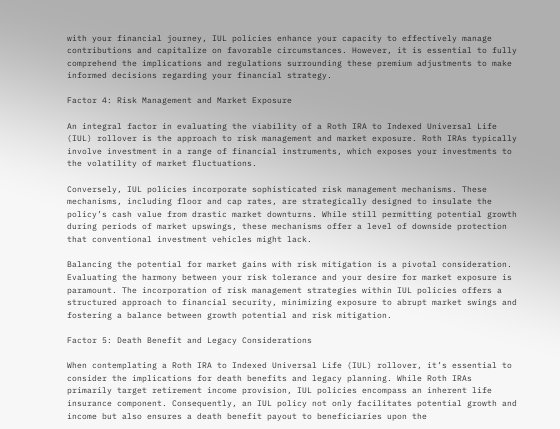with your financial journey, IUL policies enhance your capacity to effectively manage contributions and capitalize on favorable circumstances. However, it is essential to fully comprehend the implications and regulations surrounding these premium adjustments to make informed decisions regarding your financial strategy.

Factor 4: Risk Management and Market Exposure

An integral factor in evaluating the viability of a Roth IRA to Indexed Universal Life (IUL) rollover is the approach to risk management and market exposure. Roth IRAs typically involve investment in a range of financial instruments, which exposes your investments to the volatility of market fluctuations.

Conversely, IUL policies incorporate sophisticated risk management mechanisms. These mechanisms, including floor and cap rates, are strategically designed to insulate the policy’s cash value from drastic market downturns. While still permitting potential growth during periods of market upswings, these mechanisms offer a level of downside protection that conventional investment vehicles might lack.

Balancing the potential for market gains with risk mitigation is a pivotal consideration. Evaluating the harmony between your risk tolerance and your desire for market exposure is paramount. The incorporation of risk management strategies within IUL policies offers a structured approach to financial security, minimizing exposure to abrupt market swings and fostering a balance between growth potential and risk mitigation.

Factor 5: Death Benefit and Legacy Considerations

When contemplating a Roth IRA to Indexed Universal Life (IUL) rollover, it’s essential to consider the implications for death benefits and legacy planning. While Roth IRAs primarily target retirement income provision, IUL policies encompass an inherent life insurance component. Consequently, an IUL policy not only facilitates potential growth and income but also ensures a death benefit payout to beneficiaries upon the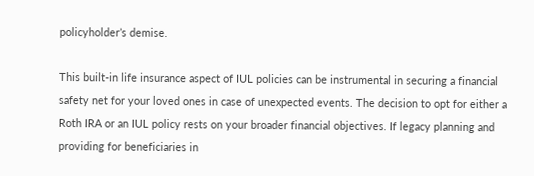policyholder’s demise.

This built-in life insurance aspect of IUL policies can be instrumental in securing a financial safety net for your loved ones in case of unexpected events. The decision to opt for either a Roth IRA or an IUL policy rests on your broader financial objectives. If legacy planning and providing for beneficiaries in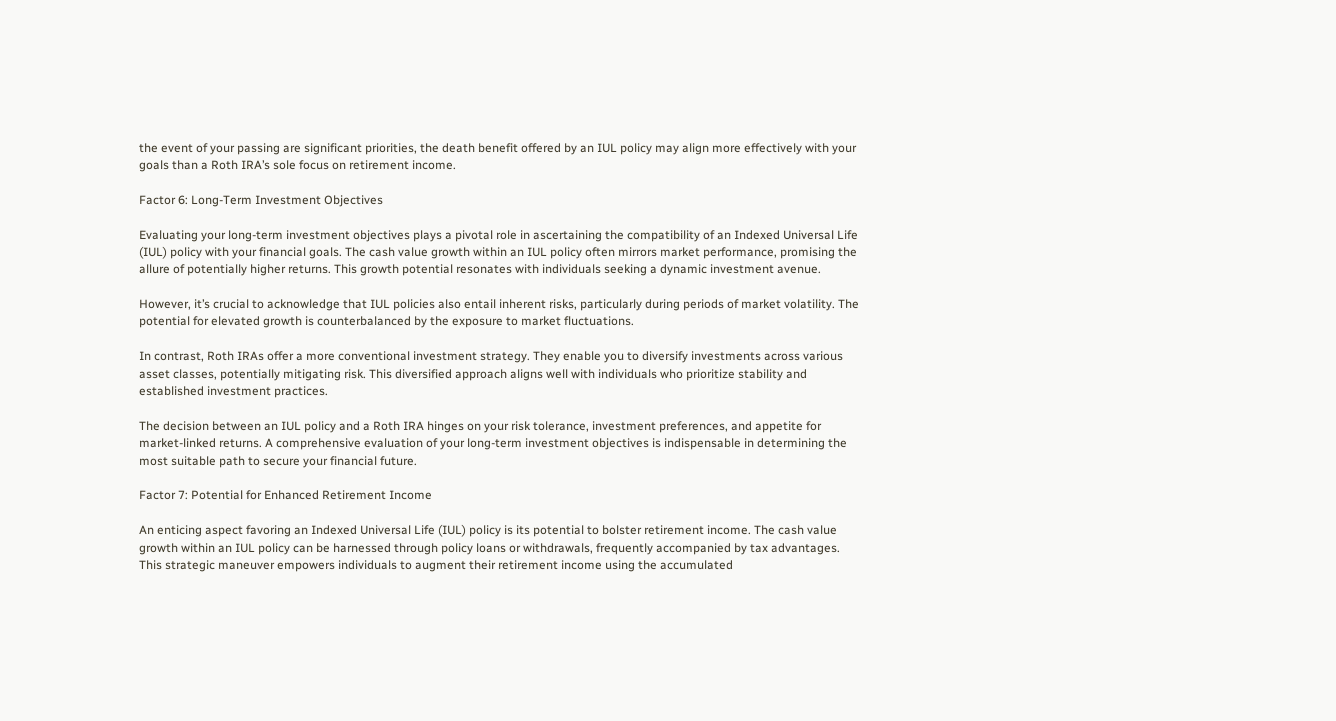the event of your passing are significant priorities, the death benefit offered by an IUL policy may align more effectively with your goals than a Roth IRA’s sole focus on retirement income.

Factor 6: Long-Term Investment Objectives

Evaluating your long-term investment objectives plays a pivotal role in ascertaining the compatibility of an Indexed Universal Life (IUL) policy with your financial goals. The cash value growth within an IUL policy often mirrors market performance, promising the allure of potentially higher returns. This growth potential resonates with individuals seeking a dynamic investment avenue.

However, it’s crucial to acknowledge that IUL policies also entail inherent risks, particularly during periods of market volatility. The potential for elevated growth is counterbalanced by the exposure to market fluctuations.

In contrast, Roth IRAs offer a more conventional investment strategy. They enable you to diversify investments across various asset classes, potentially mitigating risk. This diversified approach aligns well with individuals who prioritize stability and established investment practices.

The decision between an IUL policy and a Roth IRA hinges on your risk tolerance, investment preferences, and appetite for market-linked returns. A comprehensive evaluation of your long-term investment objectives is indispensable in determining the most suitable path to secure your financial future.

Factor 7: Potential for Enhanced Retirement Income

An enticing aspect favoring an Indexed Universal Life (IUL) policy is its potential to bolster retirement income. The cash value growth within an IUL policy can be harnessed through policy loans or withdrawals, frequently accompanied by tax advantages. This strategic maneuver empowers individuals to augment their retirement income using the accumulated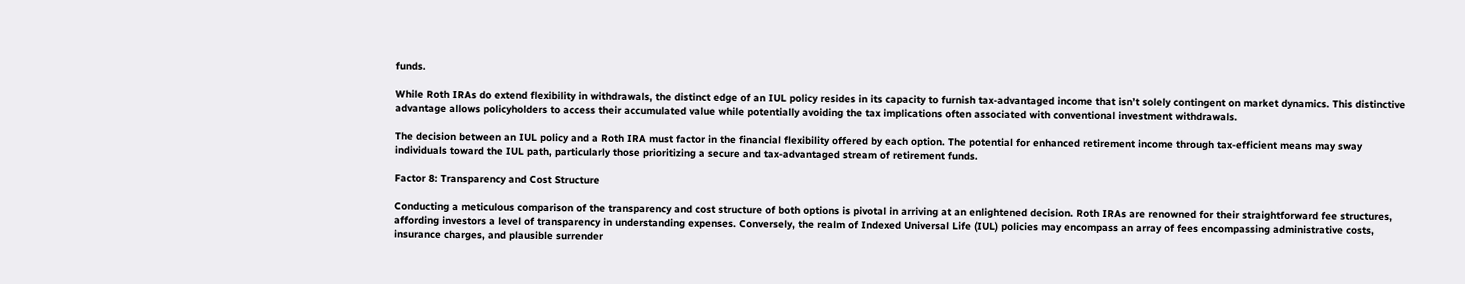funds.

While Roth IRAs do extend flexibility in withdrawals, the distinct edge of an IUL policy resides in its capacity to furnish tax-advantaged income that isn’t solely contingent on market dynamics. This distinctive advantage allows policyholders to access their accumulated value while potentially avoiding the tax implications often associated with conventional investment withdrawals.

The decision between an IUL policy and a Roth IRA must factor in the financial flexibility offered by each option. The potential for enhanced retirement income through tax-efficient means may sway individuals toward the IUL path, particularly those prioritizing a secure and tax-advantaged stream of retirement funds.

Factor 8: Transparency and Cost Structure

Conducting a meticulous comparison of the transparency and cost structure of both options is pivotal in arriving at an enlightened decision. Roth IRAs are renowned for their straightforward fee structures, affording investors a level of transparency in understanding expenses. Conversely, the realm of Indexed Universal Life (IUL) policies may encompass an array of fees encompassing administrative costs, insurance charges, and plausible surrender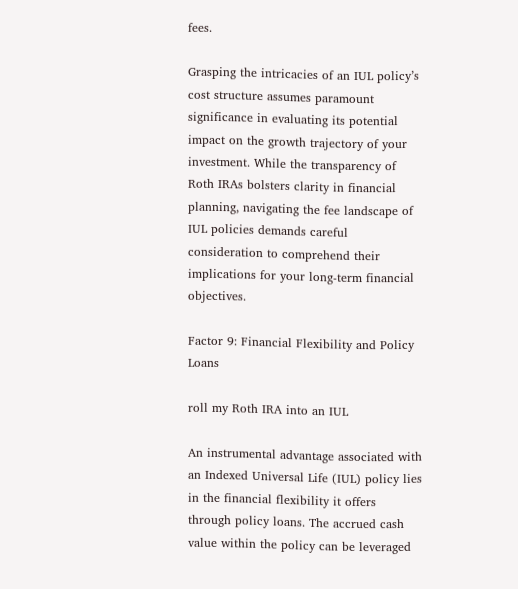fees.

Grasping the intricacies of an IUL policy’s cost structure assumes paramount significance in evaluating its potential impact on the growth trajectory of your investment. While the transparency of Roth IRAs bolsters clarity in financial planning, navigating the fee landscape of IUL policies demands careful consideration to comprehend their implications for your long-term financial objectives.

Factor 9: Financial Flexibility and Policy Loans

roll my Roth IRA into an IUL

An instrumental advantage associated with an Indexed Universal Life (IUL) policy lies in the financial flexibility it offers through policy loans. The accrued cash value within the policy can be leveraged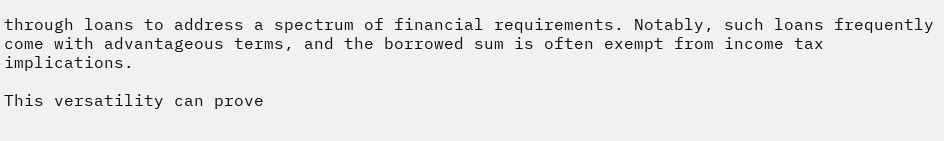through loans to address a spectrum of financial requirements. Notably, such loans frequently come with advantageous terms, and the borrowed sum is often exempt from income tax implications.

This versatility can prove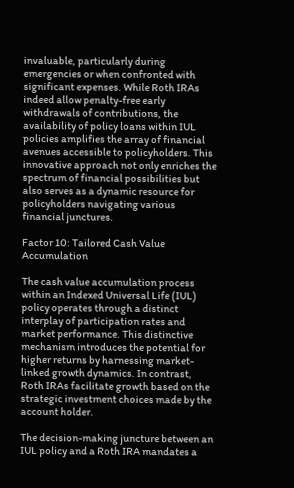invaluable, particularly during emergencies or when confronted with significant expenses. While Roth IRAs indeed allow penalty-free early withdrawals of contributions, the availability of policy loans within IUL policies amplifies the array of financial avenues accessible to policyholders. This innovative approach not only enriches the spectrum of financial possibilities but also serves as a dynamic resource for policyholders navigating various financial junctures.

Factor 10: Tailored Cash Value Accumulation

The cash value accumulation process within an Indexed Universal Life (IUL) policy operates through a distinct interplay of participation rates and market performance. This distinctive mechanism introduces the potential for higher returns by harnessing market-linked growth dynamics. In contrast, Roth IRAs facilitate growth based on the strategic investment choices made by the account holder.

The decision-making juncture between an IUL policy and a Roth IRA mandates a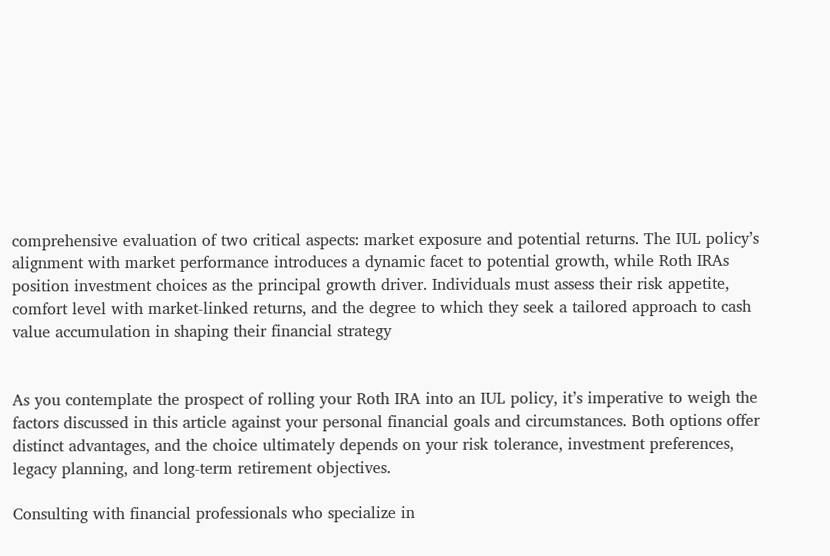comprehensive evaluation of two critical aspects: market exposure and potential returns. The IUL policy’s alignment with market performance introduces a dynamic facet to potential growth, while Roth IRAs position investment choices as the principal growth driver. Individuals must assess their risk appetite, comfort level with market-linked returns, and the degree to which they seek a tailored approach to cash value accumulation in shaping their financial strategy


As you contemplate the prospect of rolling your Roth IRA into an IUL policy, it’s imperative to weigh the factors discussed in this article against your personal financial goals and circumstances. Both options offer distinct advantages, and the choice ultimately depends on your risk tolerance, investment preferences, legacy planning, and long-term retirement objectives.

Consulting with financial professionals who specialize in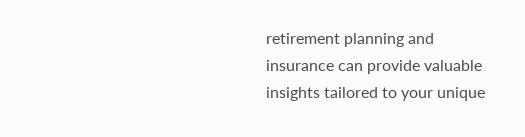retirement planning and insurance can provide valuable insights tailored to your unique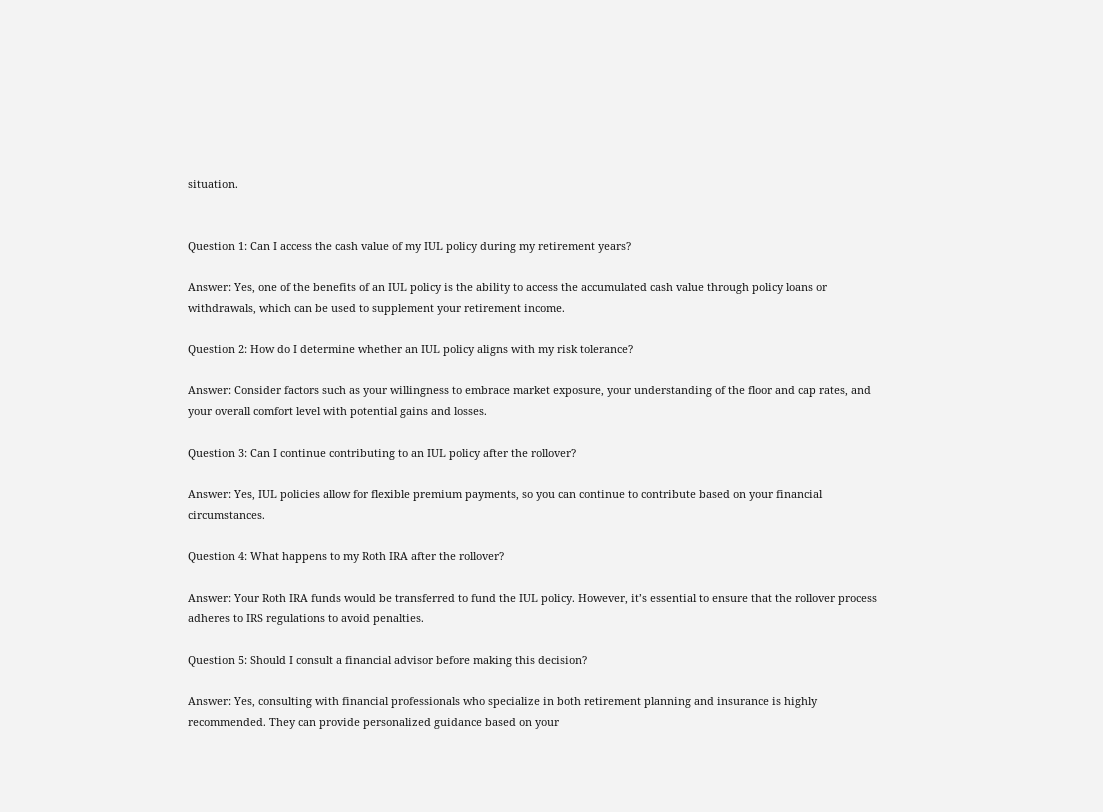situation.


Question 1: Can I access the cash value of my IUL policy during my retirement years?

Answer: Yes, one of the benefits of an IUL policy is the ability to access the accumulated cash value through policy loans or withdrawals, which can be used to supplement your retirement income.

Question 2: How do I determine whether an IUL policy aligns with my risk tolerance?

Answer: Consider factors such as your willingness to embrace market exposure, your understanding of the floor and cap rates, and your overall comfort level with potential gains and losses.

Question 3: Can I continue contributing to an IUL policy after the rollover?

Answer: Yes, IUL policies allow for flexible premium payments, so you can continue to contribute based on your financial circumstances.

Question 4: What happens to my Roth IRA after the rollover?

Answer: Your Roth IRA funds would be transferred to fund the IUL policy. However, it’s essential to ensure that the rollover process adheres to IRS regulations to avoid penalties.

Question 5: Should I consult a financial advisor before making this decision?

Answer: Yes, consulting with financial professionals who specialize in both retirement planning and insurance is highly recommended. They can provide personalized guidance based on your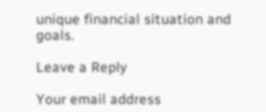unique financial situation and goals.

Leave a Reply

Your email address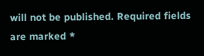will not be published. Required fields are marked *